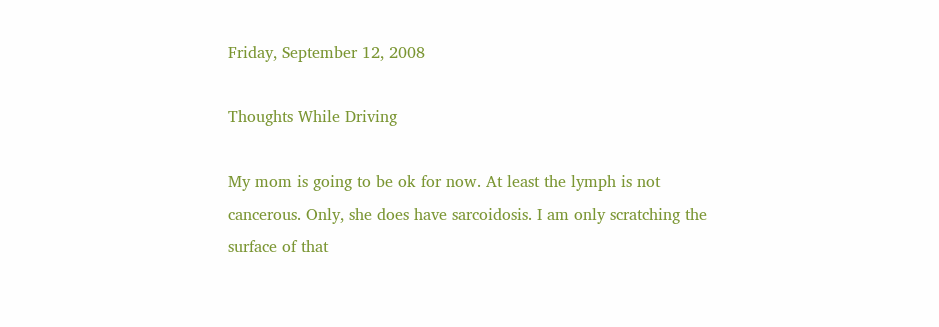Friday, September 12, 2008

Thoughts While Driving

My mom is going to be ok for now. At least the lymph is not cancerous. Only, she does have sarcoidosis. I am only scratching the surface of that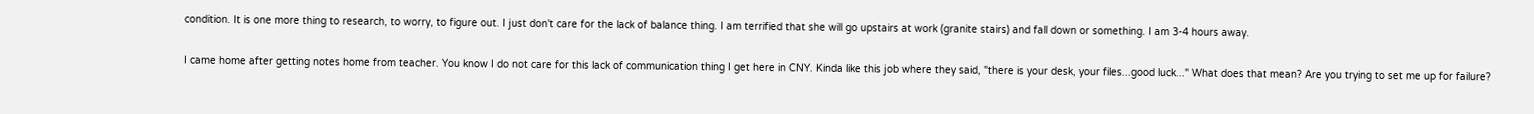condition. It is one more thing to research, to worry, to figure out. I just don't care for the lack of balance thing. I am terrified that she will go upstairs at work (granite stairs) and fall down or something. I am 3-4 hours away.

I came home after getting notes home from teacher. You know I do not care for this lack of communication thing I get here in CNY. Kinda like this job where they said, "there is your desk, your files...good luck..." What does that mean? Are you trying to set me up for failure?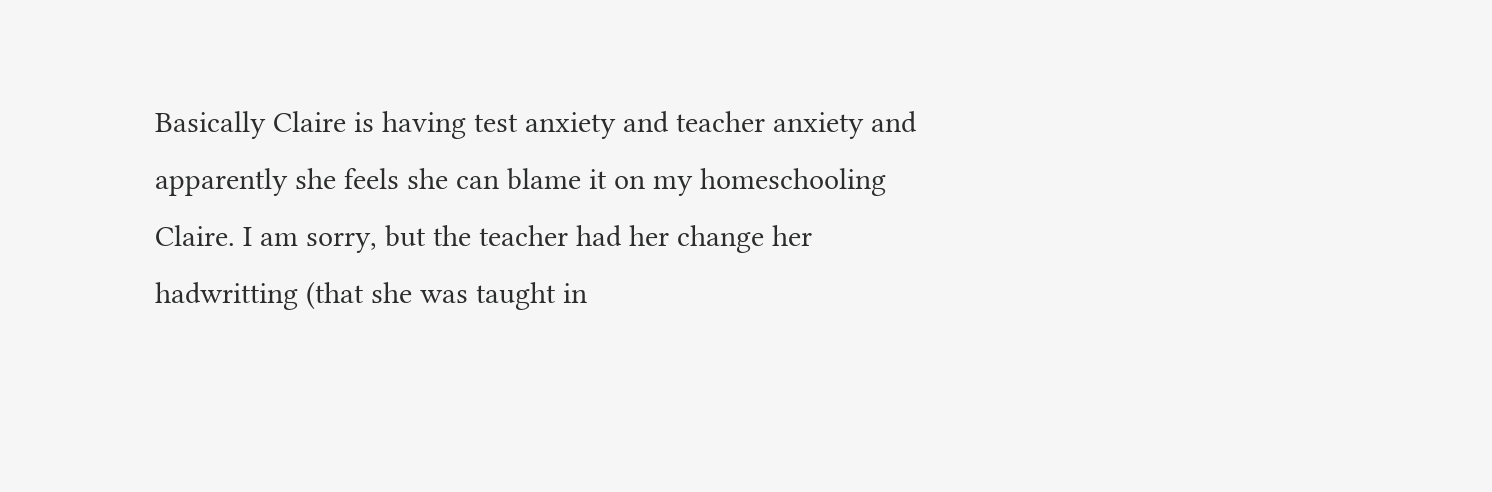Basically Claire is having test anxiety and teacher anxiety and apparently she feels she can blame it on my homeschooling Claire. I am sorry, but the teacher had her change her hadwritting (that she was taught in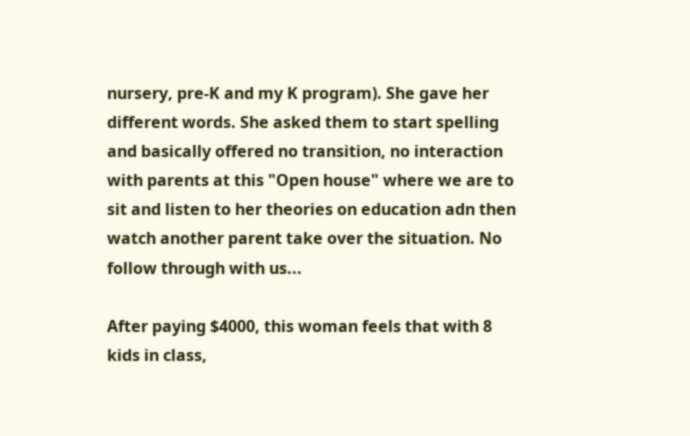nursery, pre-K and my K program). She gave her different words. She asked them to start spelling and basically offered no transition, no interaction with parents at this "Open house" where we are to sit and listen to her theories on education adn then watch another parent take over the situation. No follow through with us...

After paying $4000, this woman feels that with 8 kids in class,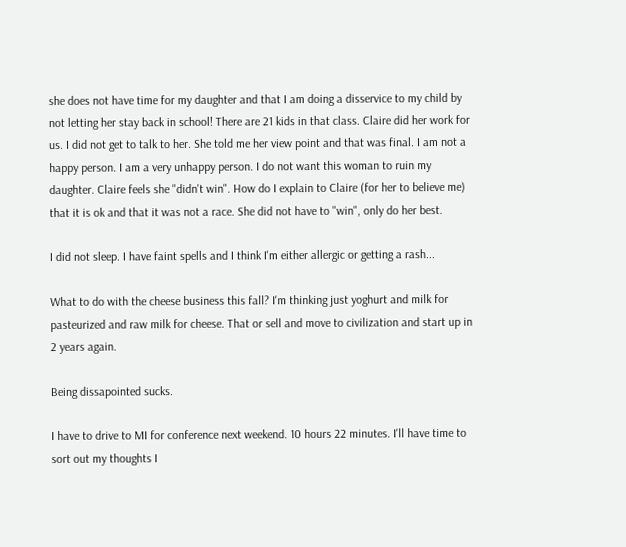she does not have time for my daughter and that I am doing a disservice to my child by not letting her stay back in school! There are 21 kids in that class. Claire did her work for us. I did not get to talk to her. She told me her view point and that was final. I am not a happy person. I am a very unhappy person. I do not want this woman to ruin my daughter. Claire feels she "didn't win". How do I explain to Claire (for her to believe me) that it is ok and that it was not a race. She did not have to "win", only do her best.

I did not sleep. I have faint spells and I think I'm either allergic or getting a rash...

What to do with the cheese business this fall? I'm thinking just yoghurt and milk for pasteurized and raw milk for cheese. That or sell and move to civilization and start up in 2 years again.

Being dissapointed sucks.

I have to drive to MI for conference next weekend. 10 hours 22 minutes. I'll have time to sort out my thoughts I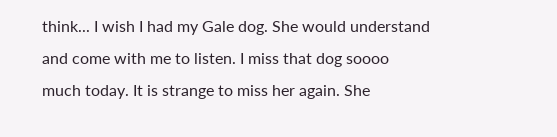think... I wish I had my Gale dog. She would understand and come with me to listen. I miss that dog soooo much today. It is strange to miss her again. She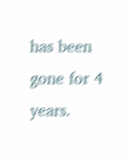has been gone for 4 years.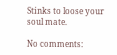Stinks to loose your soul mate.

No comments: